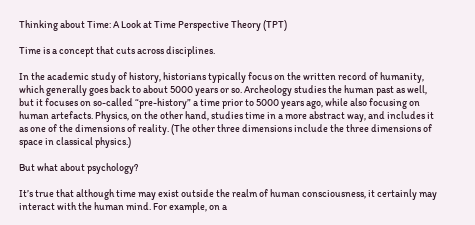Thinking about Time: A Look at Time Perspective Theory (TPT)

Time is a concept that cuts across disciplines.

In the academic study of history, historians typically focus on the written record of humanity, which generally goes back to about 5000 years or so. Archeology studies the human past as well, but it focuses on so-called “pre-history” a time prior to 5000 years ago, while also focusing on human artefacts. Physics, on the other hand, studies time in a more abstract way, and includes it as one of the dimensions of reality. (The other three dimensions include the three dimensions of space in classical physics.)

But what about psychology?

It’s true that although time may exist outside the realm of human consciousness, it certainly may interact with the human mind. For example, on a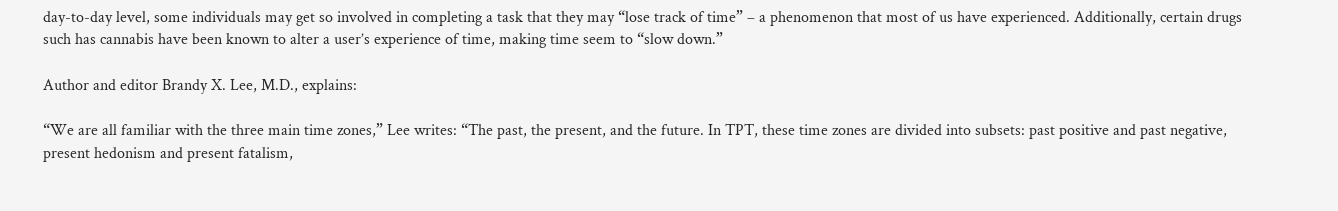day-to-day level, some individuals may get so involved in completing a task that they may “lose track of time” – a phenomenon that most of us have experienced. Additionally, certain drugs such has cannabis have been known to alter a user’s experience of time, making time seem to “slow down.”

Author and editor Brandy X. Lee, M.D., explains:

“We are all familiar with the three main time zones,” Lee writes: “The past, the present, and the future. In TPT, these time zones are divided into subsets: past positive and past negative, present hedonism and present fatalism,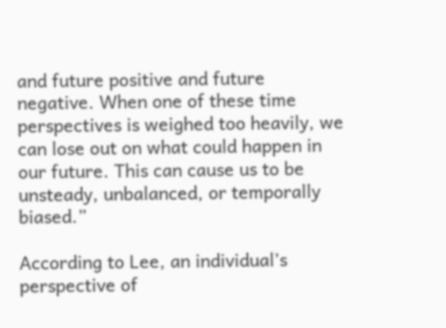and future positive and future negative. When one of these time perspectives is weighed too heavily, we can lose out on what could happen in our future. This can cause us to be unsteady, unbalanced, or temporally biased.”

According to Lee, an individual’s perspective of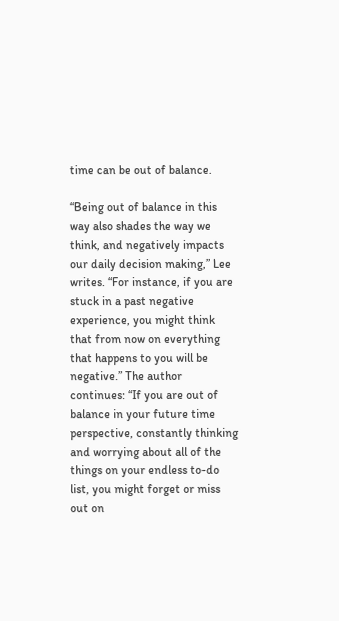time can be out of balance.

“Being out of balance in this way also shades the way we think, and negatively impacts our daily decision making,” Lee writes. “For instance, if you are stuck in a past negative experience, you might think that from now on everything that happens to you will be negative.” The author continues: “If you are out of balance in your future time perspective, constantly thinking and worrying about all of the things on your endless to-do list, you might forget or miss out on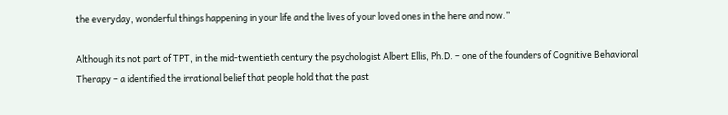the everyday, wonderful things happening in your life and the lives of your loved ones in the here and now.”

Although its not part of TPT, in the mid-twentieth century the psychologist Albert Ellis, Ph.D. – one of the founders of Cognitive Behavioral Therapy – a identified the irrational belief that people hold that the past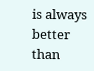is always better than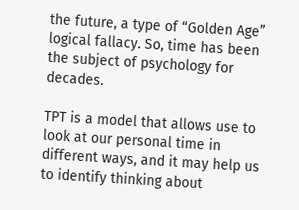the future, a type of “Golden Age” logical fallacy. So, time has been the subject of psychology for decades.

TPT is a model that allows use to look at our personal time in different ways, and it may help us to identify thinking about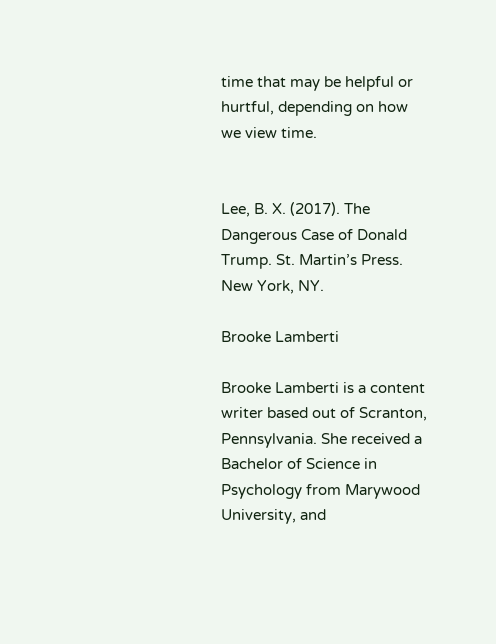time that may be helpful or hurtful, depending on how we view time.


Lee, B. X. (2017). The Dangerous Case of Donald Trump. St. Martin’s Press. New York, NY.

Brooke Lamberti

Brooke Lamberti is a content writer based out of Scranton, Pennsylvania. She received a Bachelor of Science in Psychology from Marywood University, and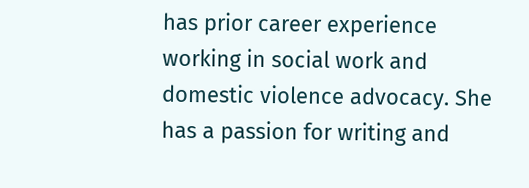has prior career experience working in social work and domestic violence advocacy. She has a passion for writing and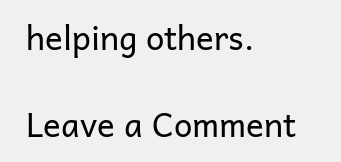helping others.

Leave a Comment